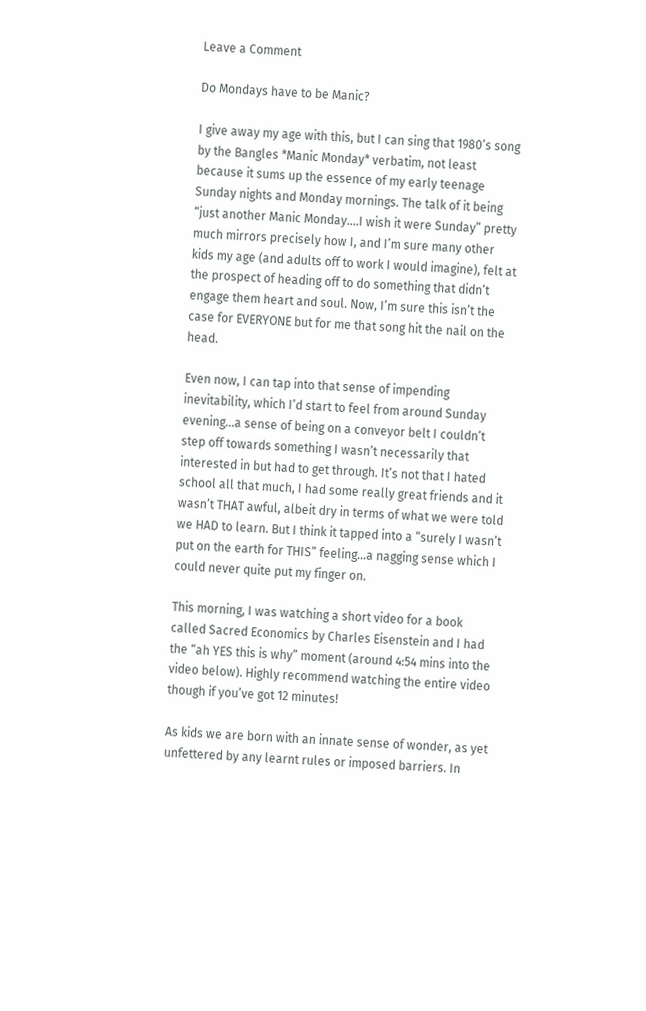Leave a Comment

Do Mondays have to be Manic?

I give away my age with this, but I can sing that 1980’s song by the Bangles *Manic Monday* verbatim, not least because it sums up the essence of my early teenage Sunday nights and Monday mornings. The talk of it being “just another Manic Monday….I wish it were Sunday” pretty much mirrors precisely how I, and I’m sure many other kids my age (and adults off to work I would imagine), felt at the prospect of heading off to do something that didn’t engage them heart and soul. Now, I’m sure this isn’t the case for EVERYONE but for me that song hit the nail on the head.

Even now, I can tap into that sense of impending inevitability, which I’d start to feel from around Sunday evening…a sense of being on a conveyor belt I couldn’t step off towards something I wasn’t necessarily that interested in but had to get through. It’s not that I hated school all that much, I had some really great friends and it wasn’t THAT awful, albeit dry in terms of what we were told we HAD to learn. But I think it tapped into a “surely I wasn’t put on the earth for THIS” feeling…a nagging sense which I could never quite put my finger on.

This morning, I was watching a short video for a book called Sacred Economics by Charles Eisenstein and I had the “ah YES this is why” moment (around 4:54 mins into the video below). Highly recommend watching the entire video though if you’ve got 12 minutes!

As kids we are born with an innate sense of wonder, as yet unfettered by any learnt rules or imposed barriers. In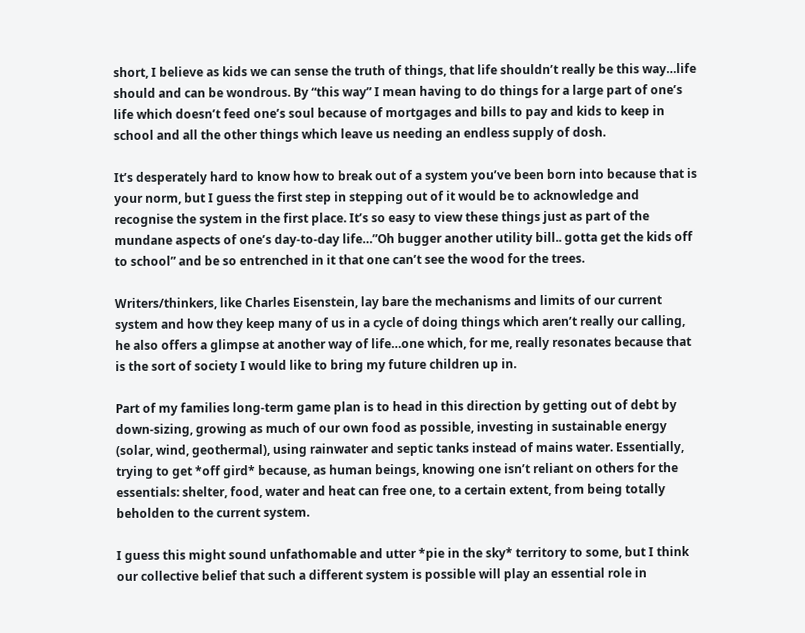short, I believe as kids we can sense the truth of things, that life shouldn’t really be this way…life should and can be wondrous. By “this way” I mean having to do things for a large part of one’s life which doesn’t feed one’s soul because of mortgages and bills to pay and kids to keep in school and all the other things which leave us needing an endless supply of dosh.

It’s desperately hard to know how to break out of a system you’ve been born into because that is your norm, but I guess the first step in stepping out of it would be to acknowledge and recognise the system in the first place. It’s so easy to view these things just as part of the mundane aspects of one’s day-to-day life…”Oh bugger another utility bill.. gotta get the kids off to school” and be so entrenched in it that one can’t see the wood for the trees.

Writers/thinkers, like Charles Eisenstein, lay bare the mechanisms and limits of our current system and how they keep many of us in a cycle of doing things which aren’t really our calling, he also offers a glimpse at another way of life…one which, for me, really resonates because that is the sort of society I would like to bring my future children up in.

Part of my families long-term game plan is to head in this direction by getting out of debt by down-sizing, growing as much of our own food as possible, investing in sustainable energy (solar, wind, geothermal), using rainwater and septic tanks instead of mains water. Essentially, trying to get *off gird* because, as human beings, knowing one isn’t reliant on others for the essentials: shelter, food, water and heat can free one, to a certain extent, from being totally beholden to the current system.

I guess this might sound unfathomable and utter *pie in the sky* territory to some, but I think our collective belief that such a different system is possible will play an essential role in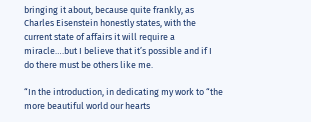bringing it about, because quite frankly, as Charles Eisenstein honestly states, with the current state of affairs it will require a miracle….but I believe that it’s possible and if I do there must be others like me.

“In the introduction, in dedicating my work to “the more beautiful world our hearts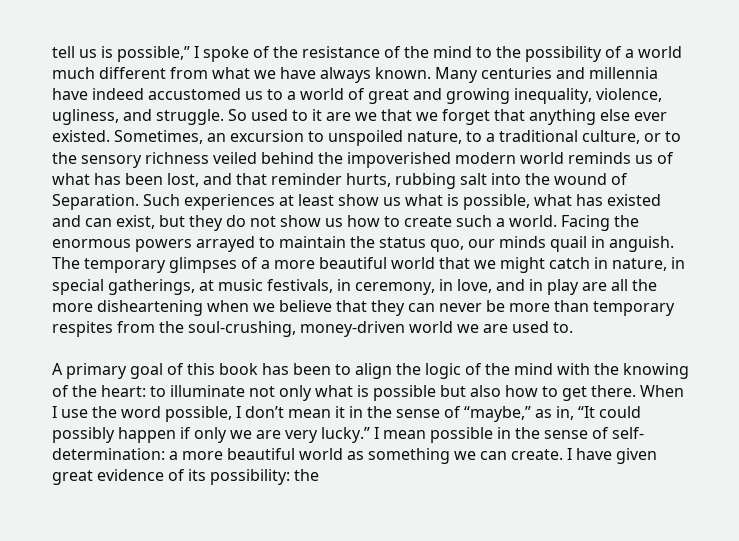tell us is possible,” I spoke of the resistance of the mind to the possibility of a world much different from what we have always known. Many centuries and millennia have indeed accustomed us to a world of great and growing inequality, violence, ugliness, and struggle. So used to it are we that we forget that anything else ever existed. Sometimes, an excursion to unspoiled nature, to a traditional culture, or to the sensory richness veiled behind the impoverished modern world reminds us of what has been lost, and that reminder hurts, rubbing salt into the wound of Separation. Such experiences at least show us what is possible, what has existed and can exist, but they do not show us how to create such a world. Facing the enormous powers arrayed to maintain the status quo, our minds quail in anguish. The temporary glimpses of a more beautiful world that we might catch in nature, in special gatherings, at music festivals, in ceremony, in love, and in play are all the more disheartening when we believe that they can never be more than temporary respites from the soul-crushing, money-driven world we are used to.

A primary goal of this book has been to align the logic of the mind with the knowing of the heart: to illuminate not only what is possible but also how to get there. When I use the word possible, I don’t mean it in the sense of “maybe,” as in, “It could possibly happen if only we are very lucky.” I mean possible in the sense of self-determination: a more beautiful world as something we can create. I have given great evidence of its possibility: the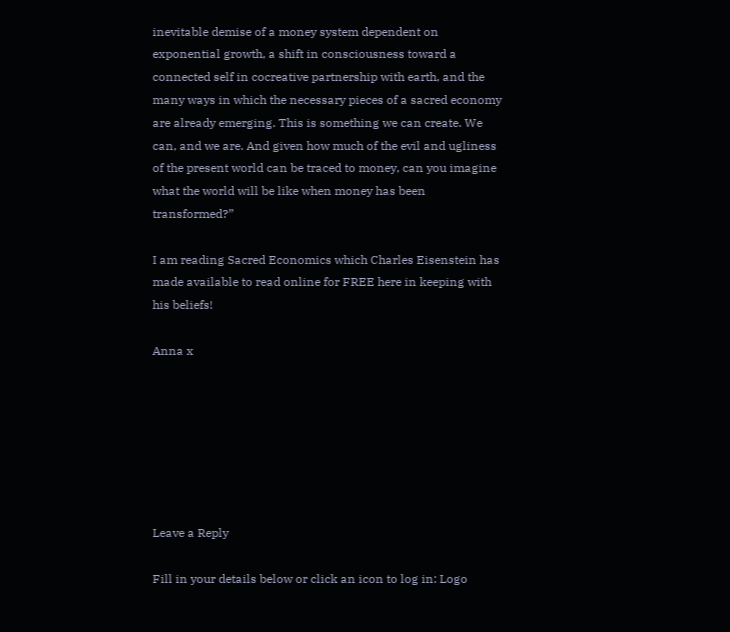inevitable demise of a money system dependent on exponential growth, a shift in consciousness toward a connected self in cocreative partnership with earth, and the many ways in which the necessary pieces of a sacred economy are already emerging. This is something we can create. We can, and we are. And given how much of the evil and ugliness of the present world can be traced to money, can you imagine what the world will be like when money has been transformed?”

I am reading Sacred Economics which Charles Eisenstein has made available to read online for FREE here in keeping with his beliefs!

Anna x







Leave a Reply

Fill in your details below or click an icon to log in: Logo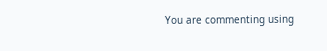You are commenting using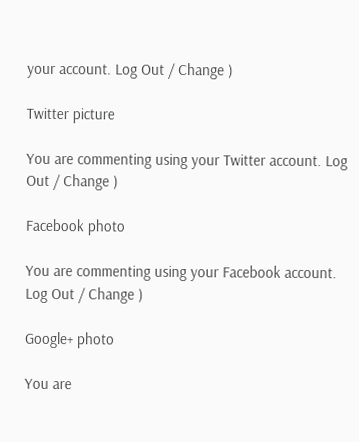your account. Log Out / Change )

Twitter picture

You are commenting using your Twitter account. Log Out / Change )

Facebook photo

You are commenting using your Facebook account. Log Out / Change )

Google+ photo

You are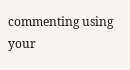commenting using your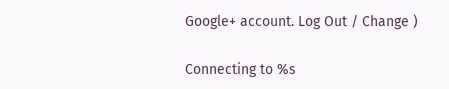Google+ account. Log Out / Change )

Connecting to %s